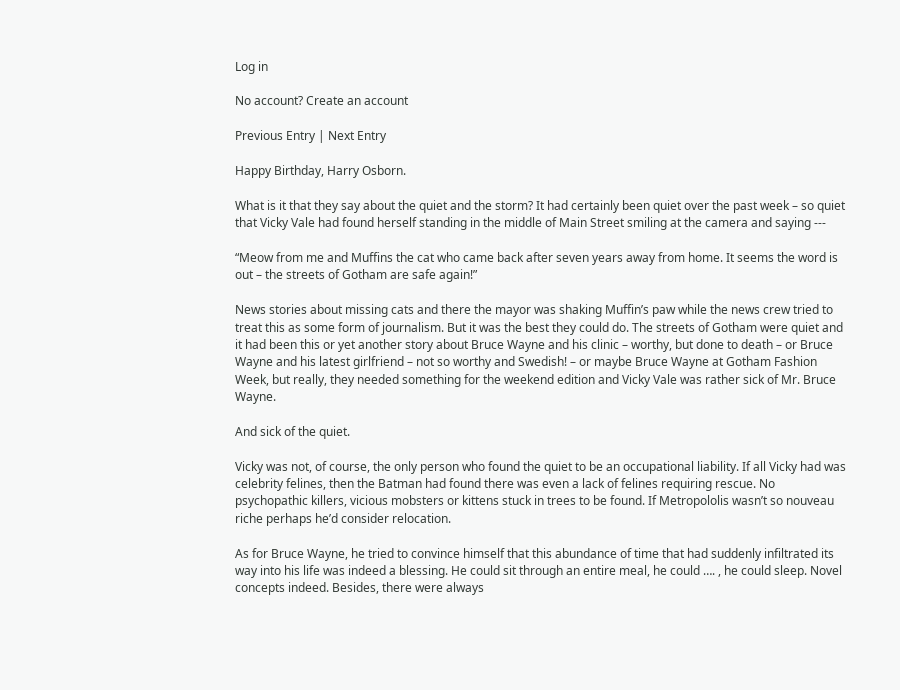Log in

No account? Create an account

Previous Entry | Next Entry

Happy Birthday, Harry Osborn.

What is it that they say about the quiet and the storm? It had certainly been quiet over the past week – so quiet that Vicky Vale had found herself standing in the middle of Main Street smiling at the camera and saying ---

“Meow from me and Muffins the cat who came back after seven years away from home. It seems the word is out – the streets of Gotham are safe again!”

News stories about missing cats and there the mayor was shaking Muffin’s paw while the news crew tried to treat this as some form of journalism. But it was the best they could do. The streets of Gotham were quiet and it had been this or yet another story about Bruce Wayne and his clinic – worthy, but done to death – or Bruce Wayne and his latest girlfriend – not so worthy and Swedish! – or maybe Bruce Wayne at Gotham Fashion Week, but really, they needed something for the weekend edition and Vicky Vale was rather sick of Mr. Bruce Wayne.

And sick of the quiet.

Vicky was not, of course, the only person who found the quiet to be an occupational liability. If all Vicky had was celebrity felines, then the Batman had found there was even a lack of felines requiring rescue. No psychopathic killers, vicious mobsters or kittens stuck in trees to be found. If Metropololis wasn’t so nouveau riche perhaps he’d consider relocation.

As for Bruce Wayne, he tried to convince himself that this abundance of time that had suddenly infiltrated its way into his life was indeed a blessing. He could sit through an entire meal, he could …. , he could sleep. Novel concepts indeed. Besides, there were always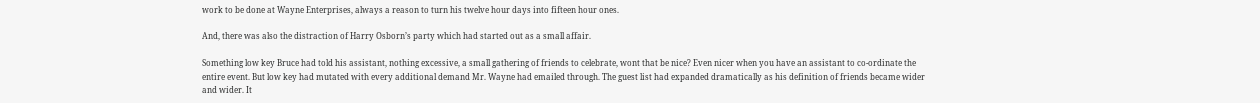work to be done at Wayne Enterprises, always a reason to turn his twelve hour days into fifteen hour ones.

And, there was also the distraction of Harry Osborn’s party which had started out as a small affair.

Something low key Bruce had told his assistant, nothing excessive, a small gathering of friends to celebrate, wont that be nice? Even nicer when you have an assistant to co-ordinate the entire event. But low key had mutated with every additional demand Mr. Wayne had emailed through. The guest list had expanded dramatically as his definition of friends became wider and wider. It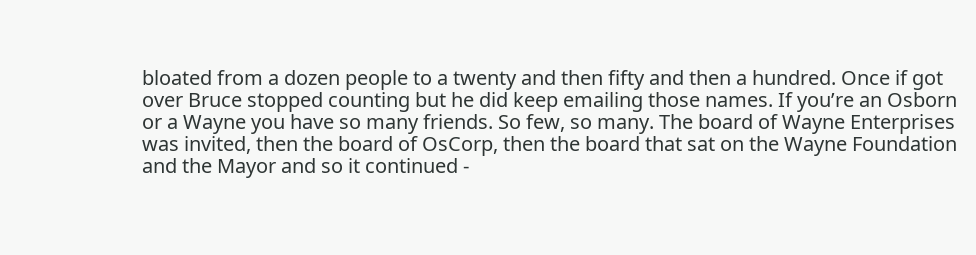bloated from a dozen people to a twenty and then fifty and then a hundred. Once if got over Bruce stopped counting but he did keep emailing those names. If you’re an Osborn or a Wayne you have so many friends. So few, so many. The board of Wayne Enterprises was invited, then the board of OsCorp, then the board that sat on the Wayne Foundation and the Mayor and so it continued -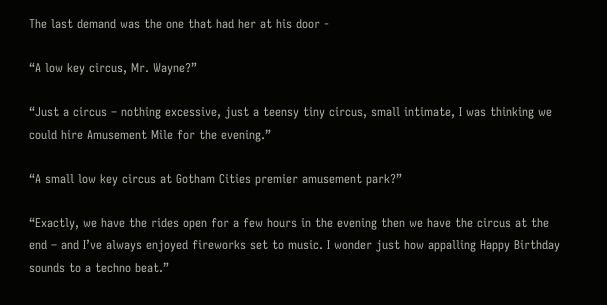The last demand was the one that had her at his door -

“A low key circus, Mr. Wayne?”

“Just a circus – nothing excessive, just a teensy tiny circus, small intimate, I was thinking we could hire Amusement Mile for the evening.”

“A small low key circus at Gotham Cities premier amusement park?”

“Exactly, we have the rides open for a few hours in the evening then we have the circus at the end – and I’ve always enjoyed fireworks set to music. I wonder just how appalling Happy Birthday sounds to a techno beat.”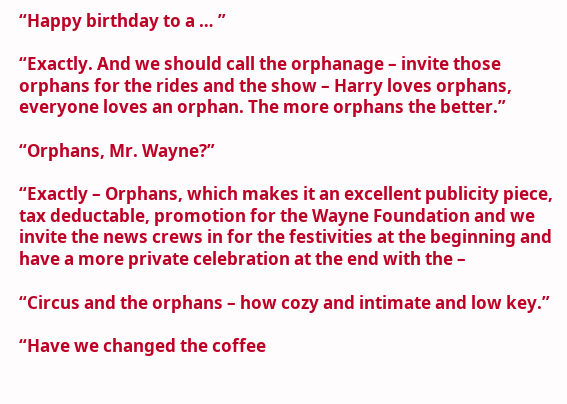“Happy birthday to a … ”

“Exactly. And we should call the orphanage – invite those orphans for the rides and the show – Harry loves orphans, everyone loves an orphan. The more orphans the better.”

“Orphans, Mr. Wayne?”

“Exactly – Orphans, which makes it an excellent publicity piece, tax deductable, promotion for the Wayne Foundation and we invite the news crews in for the festivities at the beginning and have a more private celebration at the end with the –

“Circus and the orphans – how cozy and intimate and low key.”

“Have we changed the coffee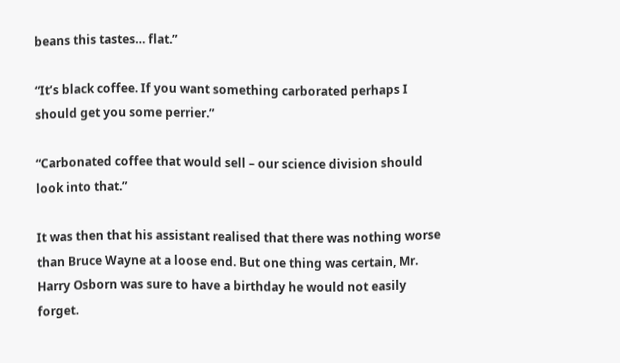beans this tastes… flat.”

“It’s black coffee. If you want something carborated perhaps I should get you some perrier.”

“Carbonated coffee that would sell – our science division should look into that.”

It was then that his assistant realised that there was nothing worse than Bruce Wayne at a loose end. But one thing was certain, Mr. Harry Osborn was sure to have a birthday he would not easily forget.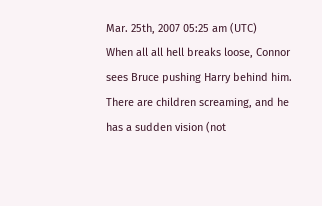Mar. 25th, 2007 05:25 am (UTC)
When all all hell breaks loose, Connor sees Bruce pushing Harry behind him. There are children screaming, and he has a sudden vision (not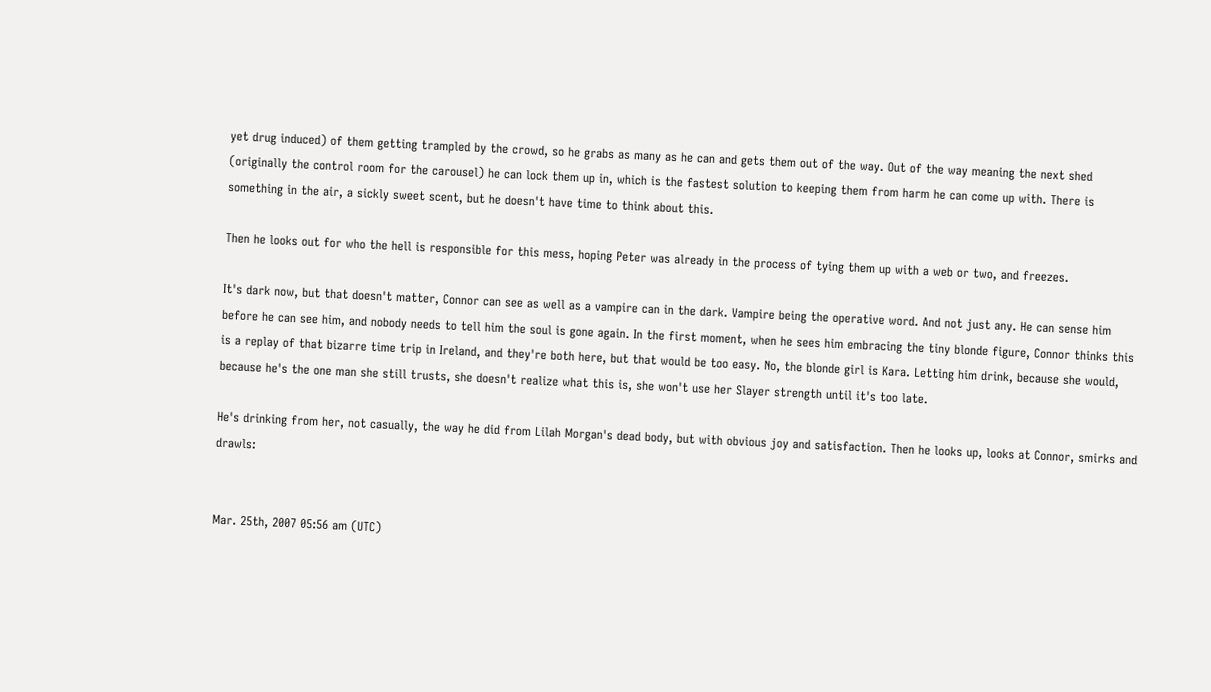yet drug induced) of them getting trampled by the crowd, so he grabs as many as he can and gets them out of the way. Out of the way meaning the next shed (originally the control room for the carousel) he can lock them up in, which is the fastest solution to keeping them from harm he can come up with. There is something in the air, a sickly sweet scent, but he doesn't have time to think about this.

Then he looks out for who the hell is responsible for this mess, hoping Peter was already in the process of tying them up with a web or two, and freezes.

It's dark now, but that doesn't matter, Connor can see as well as a vampire can in the dark. Vampire being the operative word. And not just any. He can sense him before he can see him, and nobody needs to tell him the soul is gone again. In the first moment, when he sees him embracing the tiny blonde figure, Connor thinks this is a replay of that bizarre time trip in Ireland, and they're both here, but that would be too easy. No, the blonde girl is Kara. Letting him drink, because she would, because he's the one man she still trusts, she doesn't realize what this is, she won't use her Slayer strength until it's too late.

He's drinking from her, not casually, the way he did from Lilah Morgan's dead body, but with obvious joy and satisfaction. Then he looks up, looks at Connor, smirks and drawls:


Mar. 25th, 2007 05:56 am (UTC)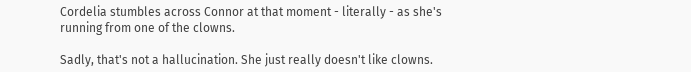Cordelia stumbles across Connor at that moment - literally - as she's running from one of the clowns.

Sadly, that's not a hallucination. She just really doesn't like clowns.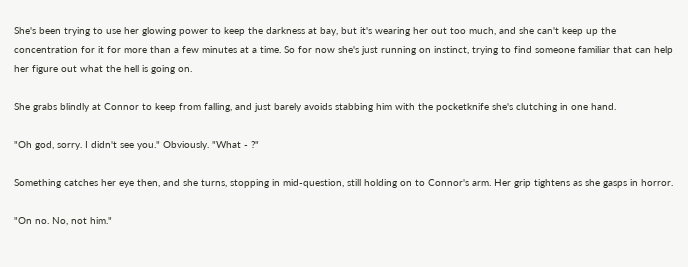She's been trying to use her glowing power to keep the darkness at bay, but it's wearing her out too much, and she can't keep up the concentration for it for more than a few minutes at a time. So for now she's just running on instinct, trying to find someone familiar that can help her figure out what the hell is going on.

She grabs blindly at Connor to keep from falling, and just barely avoids stabbing him with the pocketknife she's clutching in one hand.

"Oh god, sorry. I didn't see you." Obviously. "What - ?"

Something catches her eye then, and she turns, stopping in mid-question, still holding on to Connor's arm. Her grip tightens as she gasps in horror.

"On no. No, not him."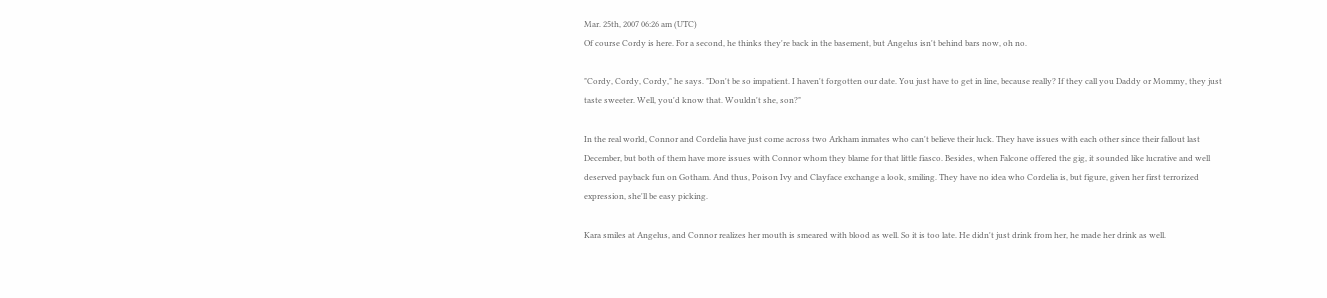Mar. 25th, 2007 06:26 am (UTC)
Of course Cordy is here. For a second, he thinks they're back in the basement, but Angelus isn't behind bars now, oh no.

"Cordy, Cordy, Cordy," he says. "Don't be so impatient. I haven't forgotten our date. You just have to get in line, because really? If they call you Daddy or Mommy, they just taste sweeter. Well, you'd know that. Wouldn't she, son?"

In the real world, Connor and Cordelia have just come across two Arkham inmates who can't believe their luck. They have issues with each other since their fallout last December, but both of them have more issues with Connor whom they blame for that little fiasco. Besides, when Falcone offered the gig, it sounded like lucrative and well deserved payback fun on Gotham. And thus, Poison Ivy and Clayface exchange a look, smiling. They have no idea who Cordelia is, but figure, given her first terrorized expression, she'll be easy picking.

Kara smiles at Angelus, and Connor realizes her mouth is smeared with blood as well. So it is too late. He didn't just drink from her, he made her drink as well.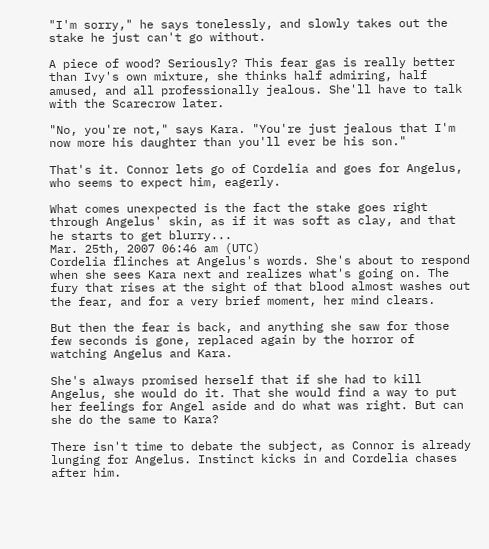"I'm sorry," he says tonelessly, and slowly takes out the stake he just can't go without.

A piece of wood? Seriously? This fear gas is really better than Ivy's own mixture, she thinks half admiring, half amused, and all professionally jealous. She'll have to talk with the Scarecrow later.

"No, you're not," says Kara. "You're just jealous that I'm now more his daughter than you'll ever be his son."

That's it. Connor lets go of Cordelia and goes for Angelus, who seems to expect him, eagerly.

What comes unexpected is the fact the stake goes right through Angelus' skin, as if it was soft as clay, and that he starts to get blurry...
Mar. 25th, 2007 06:46 am (UTC)
Cordelia flinches at Angelus's words. She's about to respond when she sees Kara next and realizes what's going on. The fury that rises at the sight of that blood almost washes out the fear, and for a very brief moment, her mind clears.

But then the fear is back, and anything she saw for those few seconds is gone, replaced again by the horror of watching Angelus and Kara.

She's always promised herself that if she had to kill Angelus, she would do it. That she would find a way to put her feelings for Angel aside and do what was right. But can she do the same to Kara?

There isn't time to debate the subject, as Connor is already lunging for Angelus. Instinct kicks in and Cordelia chases after him.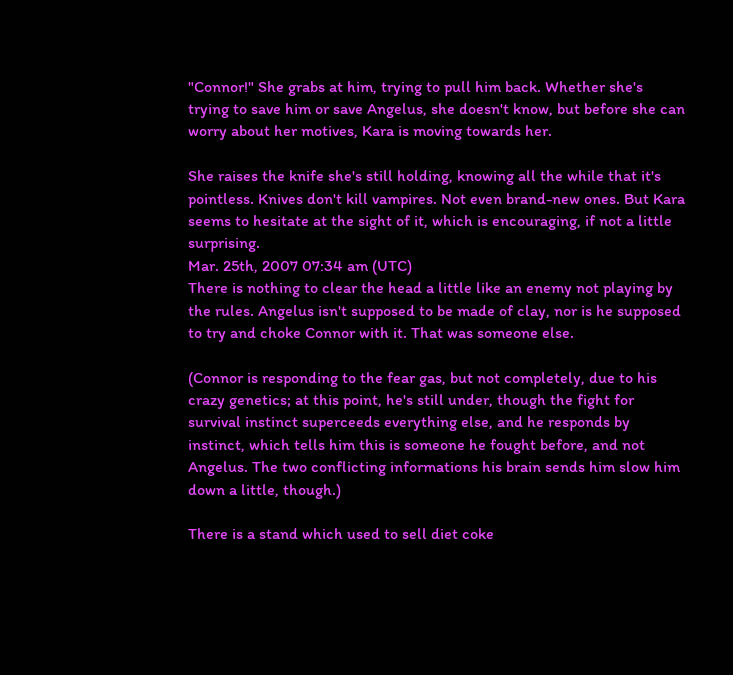"Connor!" She grabs at him, trying to pull him back. Whether she's trying to save him or save Angelus, she doesn't know, but before she can worry about her motives, Kara is moving towards her.

She raises the knife she's still holding, knowing all the while that it's pointless. Knives don't kill vampires. Not even brand-new ones. But Kara seems to hesitate at the sight of it, which is encouraging, if not a little surprising.
Mar. 25th, 2007 07:34 am (UTC)
There is nothing to clear the head a little like an enemy not playing by the rules. Angelus isn't supposed to be made of clay, nor is he supposed to try and choke Connor with it. That was someone else.

(Connor is responding to the fear gas, but not completely, due to his crazy genetics; at this point, he's still under, though the fight for survival instinct superceeds everything else, and he responds by instinct, which tells him this is someone he fought before, and not Angelus. The two conflicting informations his brain sends him slow him down a little, though.)

There is a stand which used to sell diet coke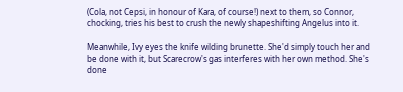(Cola, not Cepsi, in honour of Kara, of course!) next to them, so Connor, chocking, tries his best to crush the newly shapeshifting Angelus into it.

Meanwhile, Ivy eyes the knife wilding brunette. She'd simply touch her and be done with it, but Scarecrow's gas interferes with her own method. She's done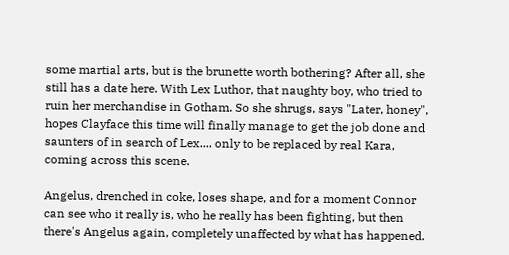some martial arts, but is the brunette worth bothering? After all, she still has a date here. With Lex Luthor, that naughty boy, who tried to ruin her merchandise in Gotham. So she shrugs, says "Later, honey", hopes Clayface this time will finally manage to get the job done and saunters of in search of Lex.... only to be replaced by real Kara, coming across this scene.

Angelus, drenched in coke, loses shape, and for a moment Connor can see who it really is, who he really has been fighting, but then there's Angelus again, completely unaffected by what has happened.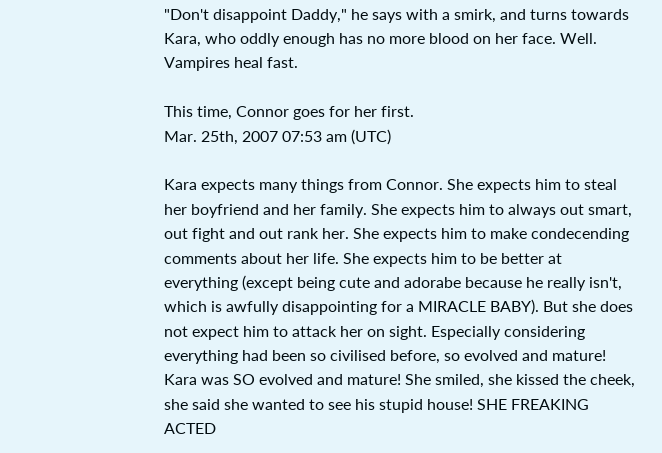"Don't disappoint Daddy," he says with a smirk, and turns towards Kara, who oddly enough has no more blood on her face. Well. Vampires heal fast.

This time, Connor goes for her first.
Mar. 25th, 2007 07:53 am (UTC)

Kara expects many things from Connor. She expects him to steal her boyfriend and her family. She expects him to always out smart, out fight and out rank her. She expects him to make condecending comments about her life. She expects him to be better at everything (except being cute and adorabe because he really isn't, which is awfully disappointing for a MIRACLE BABY). But she does not expect him to attack her on sight. Especially considering everything had been so civilised before, so evolved and mature! Kara was SO evolved and mature! She smiled, she kissed the cheek, she said she wanted to see his stupid house! SHE FREAKING ACTED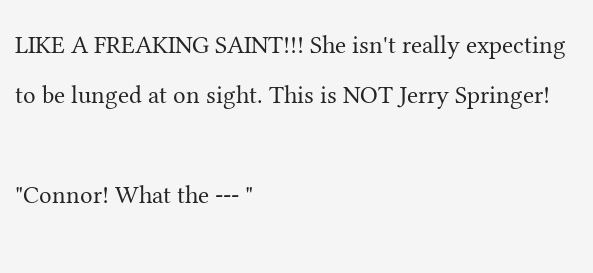LIKE A FREAKING SAINT!!! She isn't really expecting to be lunged at on sight. This is NOT Jerry Springer!

"Connor! What the --- "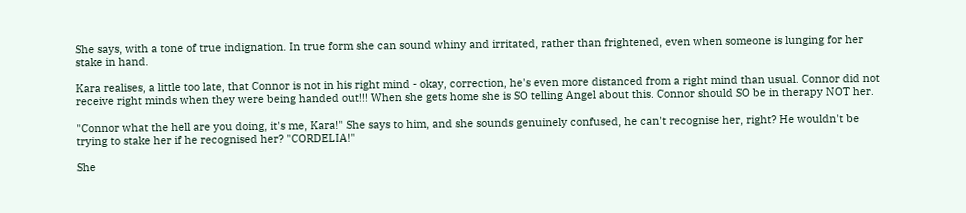She says, with a tone of true indignation. In true form she can sound whiny and irritated, rather than frightened, even when someone is lunging for her stake in hand.

Kara realises, a little too late, that Connor is not in his right mind - okay, correction, he's even more distanced from a right mind than usual. Connor did not receive right minds when they were being handed out!!! When she gets home she is SO telling Angel about this. Connor should SO be in therapy NOT her.

"Connor what the hell are you doing, it's me, Kara!" She says to him, and she sounds genuinely confused, he can't recognise her, right? He wouldn't be trying to stake her if he recognised her? "CORDELIA!"

She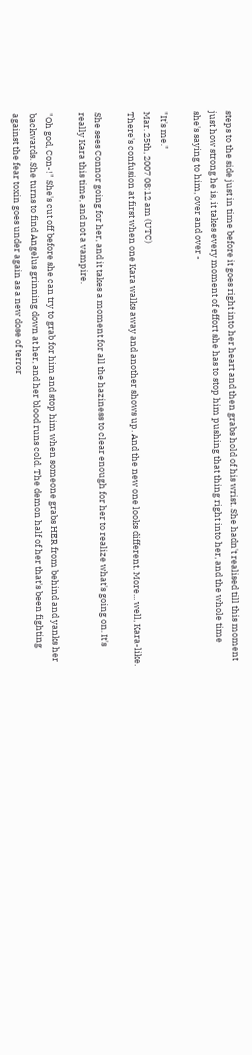steps to the side just in time before it goes right into her heart and then grabs hold of his wrist. She hadn't realised till this moment just how strong he is, it takes every moment of effort she has to stop him pushing that thing right into her, and the whole time she's saying to him, over and over -

"It's me."
Mar. 25th, 2007 08:12 am (UTC)
There's confusion at first when one Kara walks away and another shows up. And the new one looks different. More... well, Kara-like.

She sees Connor going for her, and it takes a moment for all the haziness to clear enough for her to realize what's going on. It's really Kara this time, and not a vampire.

"Oh god, Con-!" She's cut off before she can try to grab for him and stop him when someone grabs HER from behind and yanks her backwards. She turns to find Angelus grinning down at her, and her blood runs cold. The demon half of her that's been fighting against the fear toxin goes under again as a new dose of terror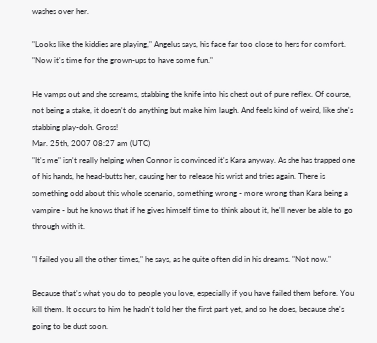washes over her.

"Looks like the kiddies are playing," Angelus says, his face far too close to hers for comfort. "Now it's time for the grown-ups to have some fun."

He vamps out and she screams, stabbing the knife into his chest out of pure reflex. Of course, not being a stake, it doesn't do anything but make him laugh. And feels kind of weird, like she's stabbing play-doh. Gross!
Mar. 25th, 2007 08:27 am (UTC)
"It's me" isn't really helping when Connor is convinced it's Kara anyway. As she has trapped one of his hands, he head-butts her, causing her to release his wrist and tries again. There is something odd about this whole scenario, something wrong - more wrong than Kara being a vampire - but he knows that if he gives himself time to think about it, he'll never be able to go through with it.

"I failed you all the other times," he says, as he quite often did in his dreams. "Not now."

Because that's what you do to people you love, especially if you have failed them before. You kill them. It occurs to him he hadn't told her the first part yet, and so he does, because she's going to be dust soon.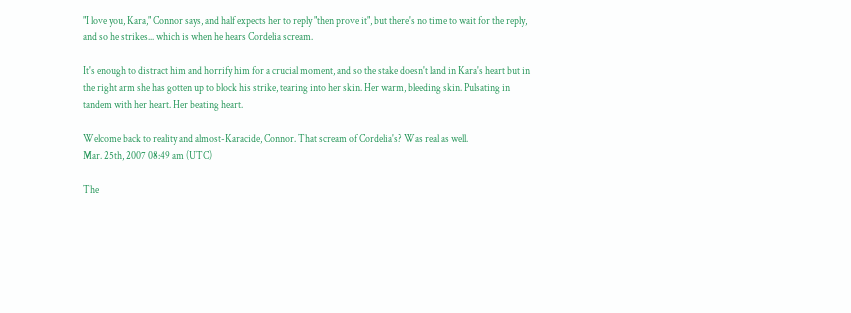"I love you, Kara," Connor says, and half expects her to reply "then prove it", but there's no time to wait for the reply, and so he strikes... which is when he hears Cordelia scream.

It's enough to distract him and horrify him for a crucial moment, and so the stake doesn't land in Kara's heart but in the right arm she has gotten up to block his strike, tearing into her skin. Her warm, bleeding skin. Pulsating in tandem with her heart. Her beating heart.

Welcome back to reality and almost-Karacide, Connor. That scream of Cordelia's? Was real as well.
Mar. 25th, 2007 08:49 am (UTC)

The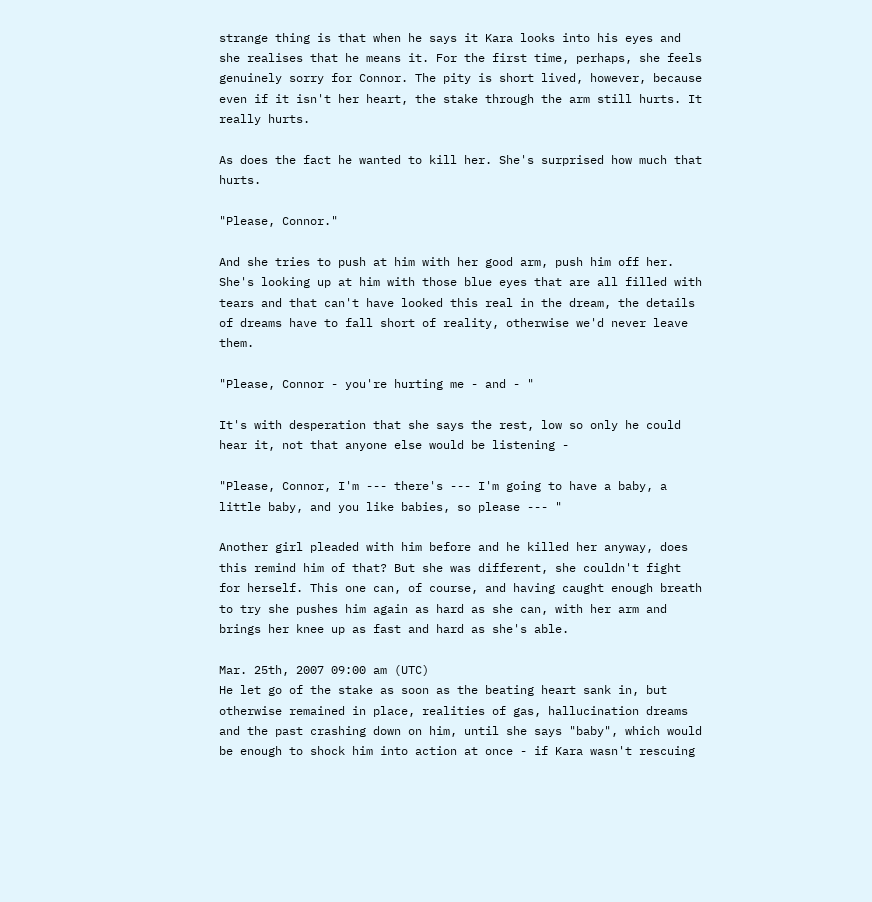strange thing is that when he says it Kara looks into his eyes and she realises that he means it. For the first time, perhaps, she feels genuinely sorry for Connor. The pity is short lived, however, because even if it isn't her heart, the stake through the arm still hurts. It really hurts.

As does the fact he wanted to kill her. She's surprised how much that hurts.

"Please, Connor."

And she tries to push at him with her good arm, push him off her. She's looking up at him with those blue eyes that are all filled with tears and that can't have looked this real in the dream, the details of dreams have to fall short of reality, otherwise we'd never leave them.

"Please, Connor - you're hurting me - and - "

It's with desperation that she says the rest, low so only he could hear it, not that anyone else would be listening -

"Please, Connor, I'm --- there's --- I'm going to have a baby, a little baby, and you like babies, so please --- "

Another girl pleaded with him before and he killed her anyway, does this remind him of that? But she was different, she couldn't fight for herself. This one can, of course, and having caught enough breath to try she pushes him again as hard as she can, with her arm and brings her knee up as fast and hard as she's able.

Mar. 25th, 2007 09:00 am (UTC)
He let go of the stake as soon as the beating heart sank in, but otherwise remained in place, realities of gas, hallucination dreams and the past crashing down on him, until she says "baby", which would be enough to shock him into action at once - if Kara wasn't rescuing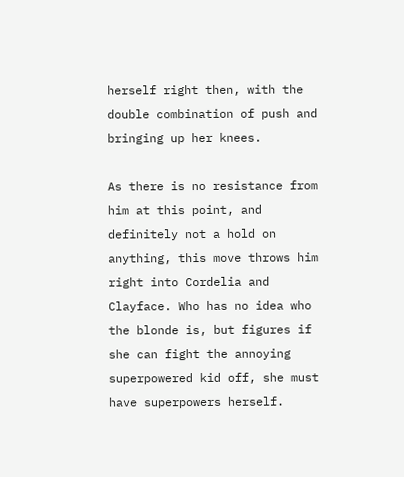herself right then, with the double combination of push and bringing up her knees.

As there is no resistance from him at this point, and definitely not a hold on anything, this move throws him right into Cordelia and Clayface. Who has no idea who the blonde is, but figures if she can fight the annoying superpowered kid off, she must have superpowers herself.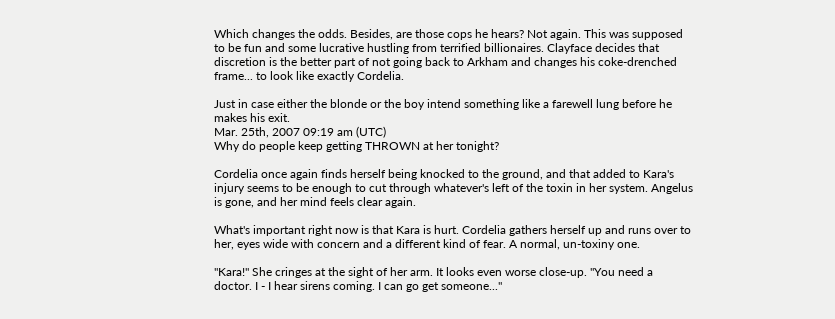Which changes the odds. Besides, are those cops he hears? Not again. This was supposed to be fun and some lucrative hustling from terrified billionaires. Clayface decides that discretion is the better part of not going back to Arkham and changes his coke-drenched frame... to look like exactly Cordelia.

Just in case either the blonde or the boy intend something like a farewell lung before he makes his exit.
Mar. 25th, 2007 09:19 am (UTC)
Why do people keep getting THROWN at her tonight?

Cordelia once again finds herself being knocked to the ground, and that added to Kara's injury seems to be enough to cut through whatever's left of the toxin in her system. Angelus is gone, and her mind feels clear again.

What's important right now is that Kara is hurt. Cordelia gathers herself up and runs over to her, eyes wide with concern and a different kind of fear. A normal, un-toxiny one.

"Kara!" She cringes at the sight of her arm. It looks even worse close-up. "You need a doctor. I - I hear sirens coming. I can go get someone..."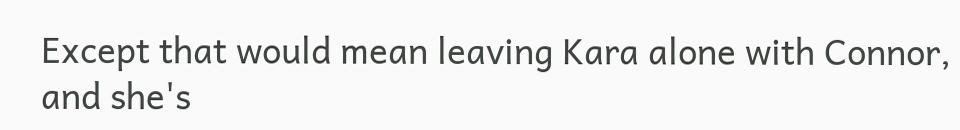Except that would mean leaving Kara alone with Connor, and she's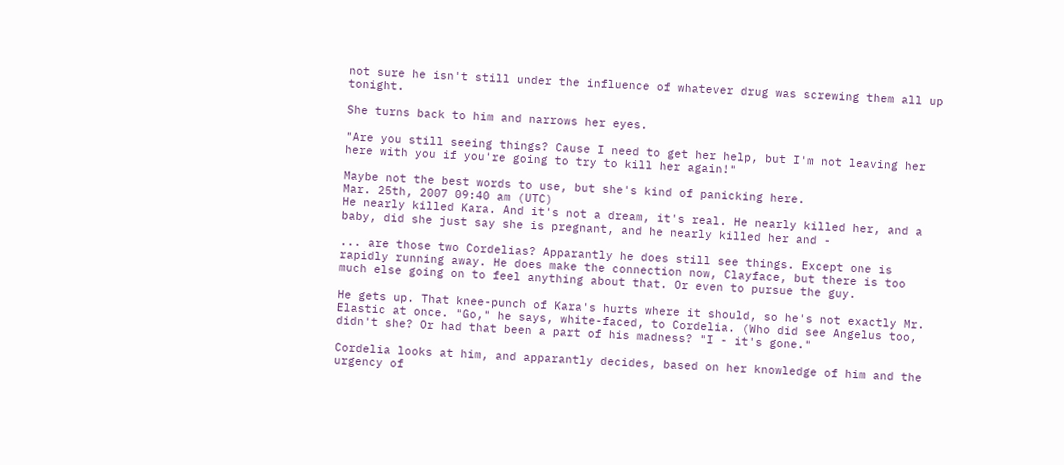not sure he isn't still under the influence of whatever drug was screwing them all up tonight.

She turns back to him and narrows her eyes.

"Are you still seeing things? Cause I need to get her help, but I'm not leaving her here with you if you're going to try to kill her again!"

Maybe not the best words to use, but she's kind of panicking here.
Mar. 25th, 2007 09:40 am (UTC)
He nearly killed Kara. And it's not a dream, it's real. He nearly killed her, and a baby, did she just say she is pregnant, and he nearly killed her and -

... are those two Cordelias? Apparantly he does still see things. Except one is rapidly running away. He does make the connection now, Clayface, but there is too much else going on to feel anything about that. Or even to pursue the guy.

He gets up. That knee-punch of Kara's hurts where it should, so he's not exactly Mr. Elastic at once. "Go," he says, white-faced, to Cordelia. (Who did see Angelus too, didn't she? Or had that been a part of his madness? "I - it's gone."

Cordelia looks at him, and apparantly decides, based on her knowledge of him and the urgency of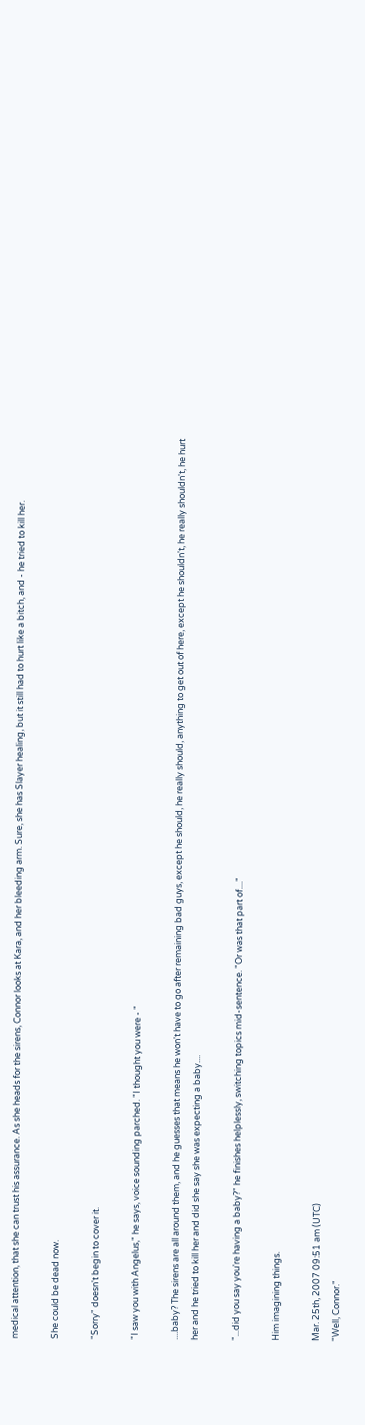medical attention, that she can trust his assurance. As she heads for the sirens, Connor looks at Kara, and her bleeding arm. Sure, she has Slayer healing, but it still had to hurt like a bitch, and - he tried to kill her.

She could be dead now.

"Sorry" doesn't begin to cover it.

"I saw you with Angelus," he says, voice sounding parched. "I thought you were - "

....baby? The sirens are all around them, and he guesses that means he won't have to go after remaining bad guys, except he should, he really should, anything to get out of here, except he shouldn't, he really shouldn't, he hurt her and he tried to kill her and did she say she was expecting a baby....

"...did you say you're having a baby?" he finishes helplessly, switching topics mid-sentence. "Or was that part of...."

Him imagining things.

Mar. 25th, 2007 09:51 am (UTC)
"Well, Connor."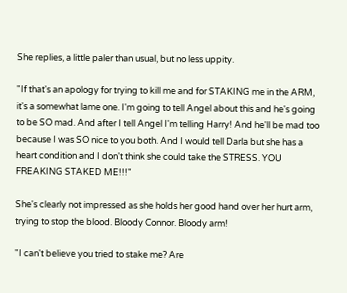She replies, a little paler than usual, but no less uppity.

"If that's an apology for trying to kill me and for STAKING me in the ARM, it's a somewhat lame one. I'm going to tell Angel about this and he's going to be SO mad. And after I tell Angel I'm telling Harry! And he'll be mad too because I was SO nice to you both. And I would tell Darla but she has a heart condition and I don't think she could take the STRESS. YOU FREAKING STAKED ME!!!"

She's clearly not impressed as she holds her good hand over her hurt arm, trying to stop the blood. Bloody Connor. Bloody arm!

"I can't believe you tried to stake me? Are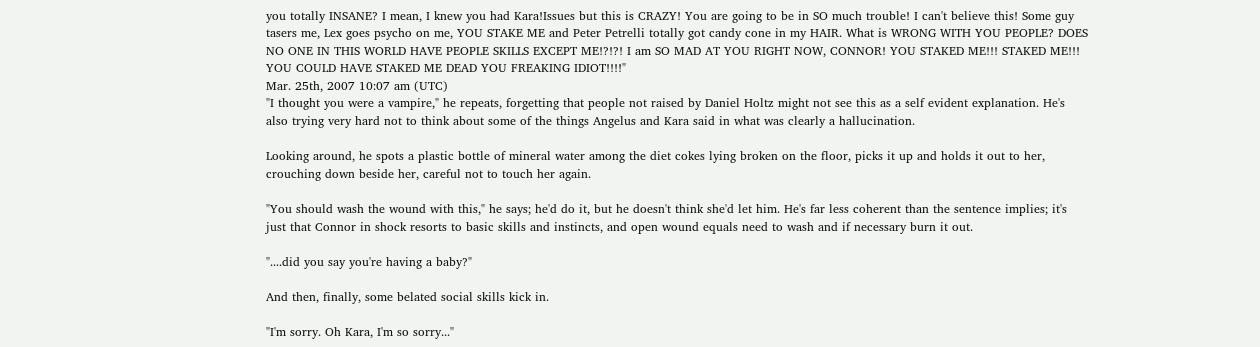you totally INSANE? I mean, I knew you had Kara!Issues but this is CRAZY! You are going to be in SO much trouble! I can't believe this! Some guy tasers me, Lex goes psycho on me, YOU STAKE ME and Peter Petrelli totally got candy cone in my HAIR. What is WRONG WITH YOU PEOPLE? DOES NO ONE IN THIS WORLD HAVE PEOPLE SKILLS EXCEPT ME!?!?! I am SO MAD AT YOU RIGHT NOW, CONNOR! YOU STAKED ME!!! STAKED ME!!! YOU COULD HAVE STAKED ME DEAD YOU FREAKING IDIOT!!!!"
Mar. 25th, 2007 10:07 am (UTC)
"I thought you were a vampire," he repeats, forgetting that people not raised by Daniel Holtz might not see this as a self evident explanation. He's also trying very hard not to think about some of the things Angelus and Kara said in what was clearly a hallucination.

Looking around, he spots a plastic bottle of mineral water among the diet cokes lying broken on the floor, picks it up and holds it out to her, crouching down beside her, careful not to touch her again.

"You should wash the wound with this," he says; he'd do it, but he doesn't think she'd let him. He's far less coherent than the sentence implies; it's just that Connor in shock resorts to basic skills and instincts, and open wound equals need to wash and if necessary burn it out.

"....did you say you're having a baby?"

And then, finally, some belated social skills kick in.

"I'm sorry. Oh Kara, I'm so sorry..."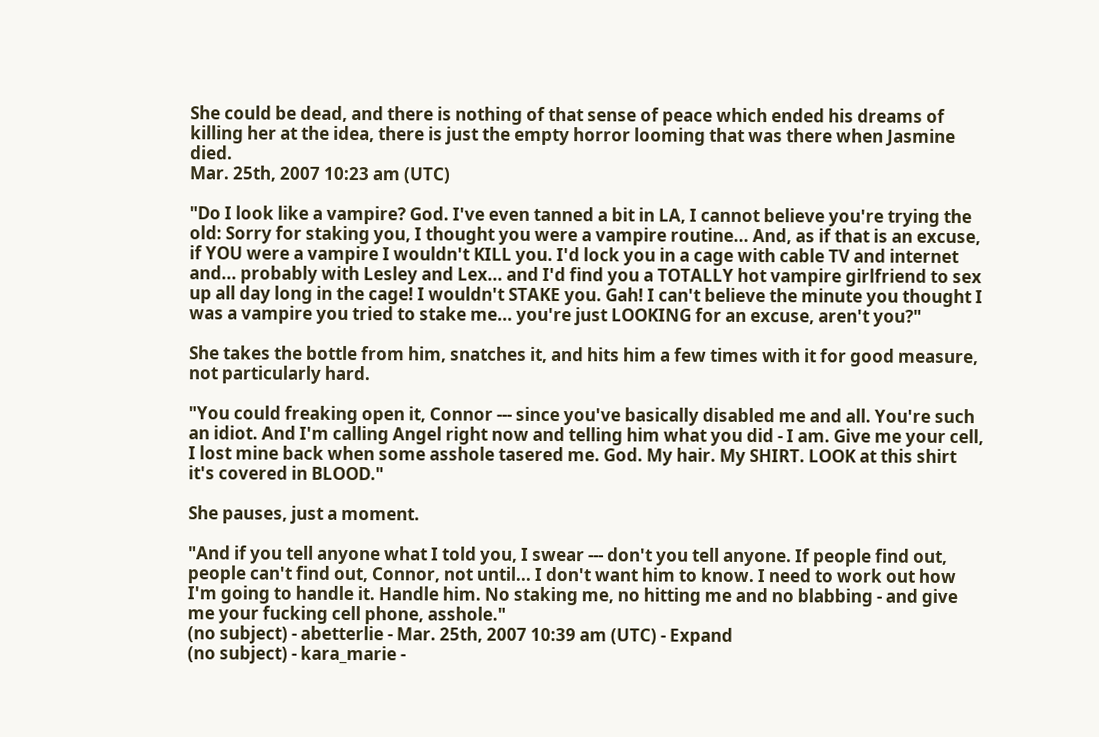She could be dead, and there is nothing of that sense of peace which ended his dreams of killing her at the idea, there is just the empty horror looming that was there when Jasmine died.
Mar. 25th, 2007 10:23 am (UTC)

"Do I look like a vampire? God. I've even tanned a bit in LA, I cannot believe you're trying the old: Sorry for staking you, I thought you were a vampire routine... And, as if that is an excuse, if YOU were a vampire I wouldn't KILL you. I'd lock you in a cage with cable TV and internet and... probably with Lesley and Lex... and I'd find you a TOTALLY hot vampire girlfriend to sex up all day long in the cage! I wouldn't STAKE you. Gah! I can't believe the minute you thought I was a vampire you tried to stake me... you're just LOOKING for an excuse, aren't you?"

She takes the bottle from him, snatches it, and hits him a few times with it for good measure, not particularly hard.

"You could freaking open it, Connor --- since you've basically disabled me and all. You're such an idiot. And I'm calling Angel right now and telling him what you did - I am. Give me your cell, I lost mine back when some asshole tasered me. God. My hair. My SHIRT. LOOK at this shirt it's covered in BLOOD."

She pauses, just a moment.

"And if you tell anyone what I told you, I swear --- don't you tell anyone. If people find out, people can't find out, Connor, not until... I don't want him to know. I need to work out how I'm going to handle it. Handle him. No staking me, no hitting me and no blabbing - and give me your fucking cell phone, asshole."
(no subject) - abetterlie - Mar. 25th, 2007 10:39 am (UTC) - Expand
(no subject) - kara_marie -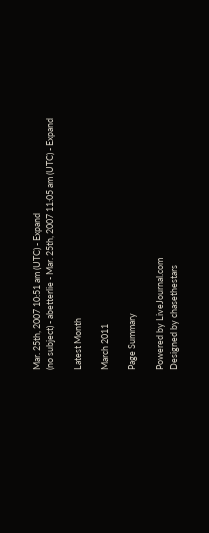Mar. 25th, 2007 10:51 am (UTC) - Expand
(no subject) - abetterlie - Mar. 25th, 2007 11:05 am (UTC) - Expand

Latest Month

March 2011

Page Summary

Powered by LiveJournal.com
Designed by chasethestars